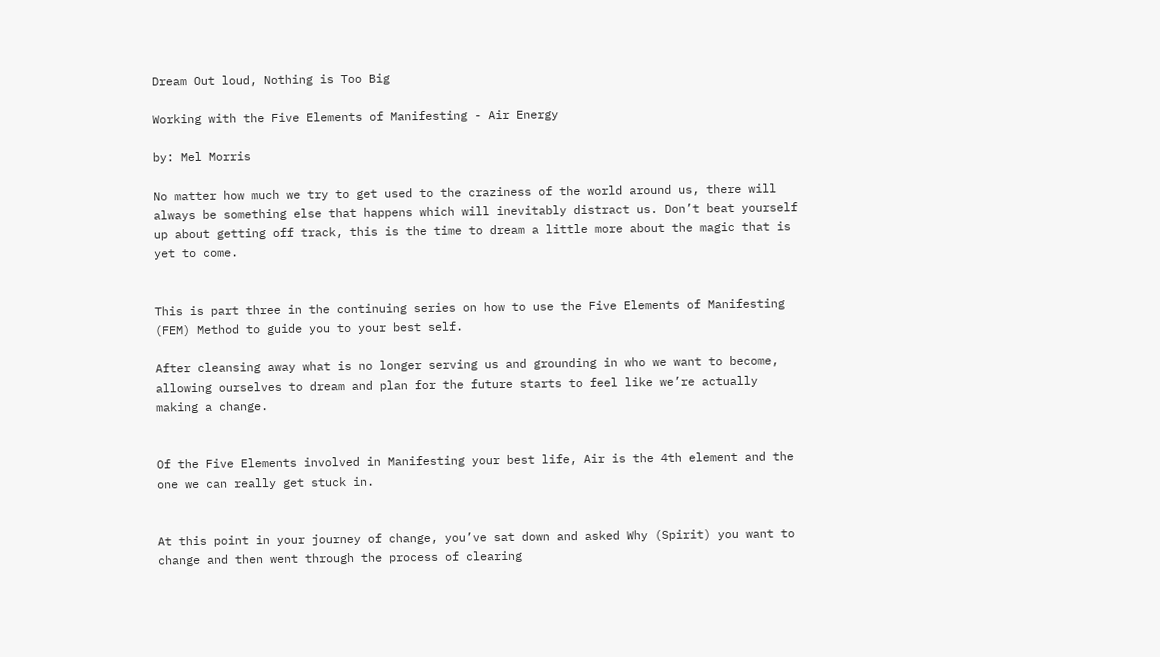Dream Out loud, Nothing is Too Big

Working with the Five Elements of Manifesting - Air Energy

by: Mel Morris

No matter how much we try to get used to the craziness of the world around us, there will always be something else that happens which will inevitably distract us. Don’t beat yourself up about getting off track, this is the time to dream a little more about the magic that is yet to come.


This is part three in the continuing series on how to use the Five Elements of Manifesting (FEM) Method to guide you to your best self.

After cleansing away what is no longer serving us and grounding in who we want to become, allowing ourselves to dream and plan for the future starts to feel like we’re actually making a change.


Of the Five Elements involved in Manifesting your best life, Air is the 4th element and the one we can really get stuck in.


At this point in your journey of change, you’ve sat down and asked Why (Spirit) you want to change and then went through the process of clearing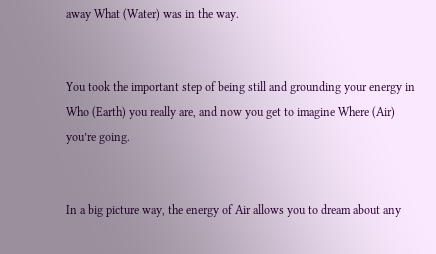away What (Water) was in the way.


You took the important step of being still and grounding your energy in Who (Earth) you really are, and now you get to imagine Where (Air) you’re going.


In a big picture way, the energy of Air allows you to dream about any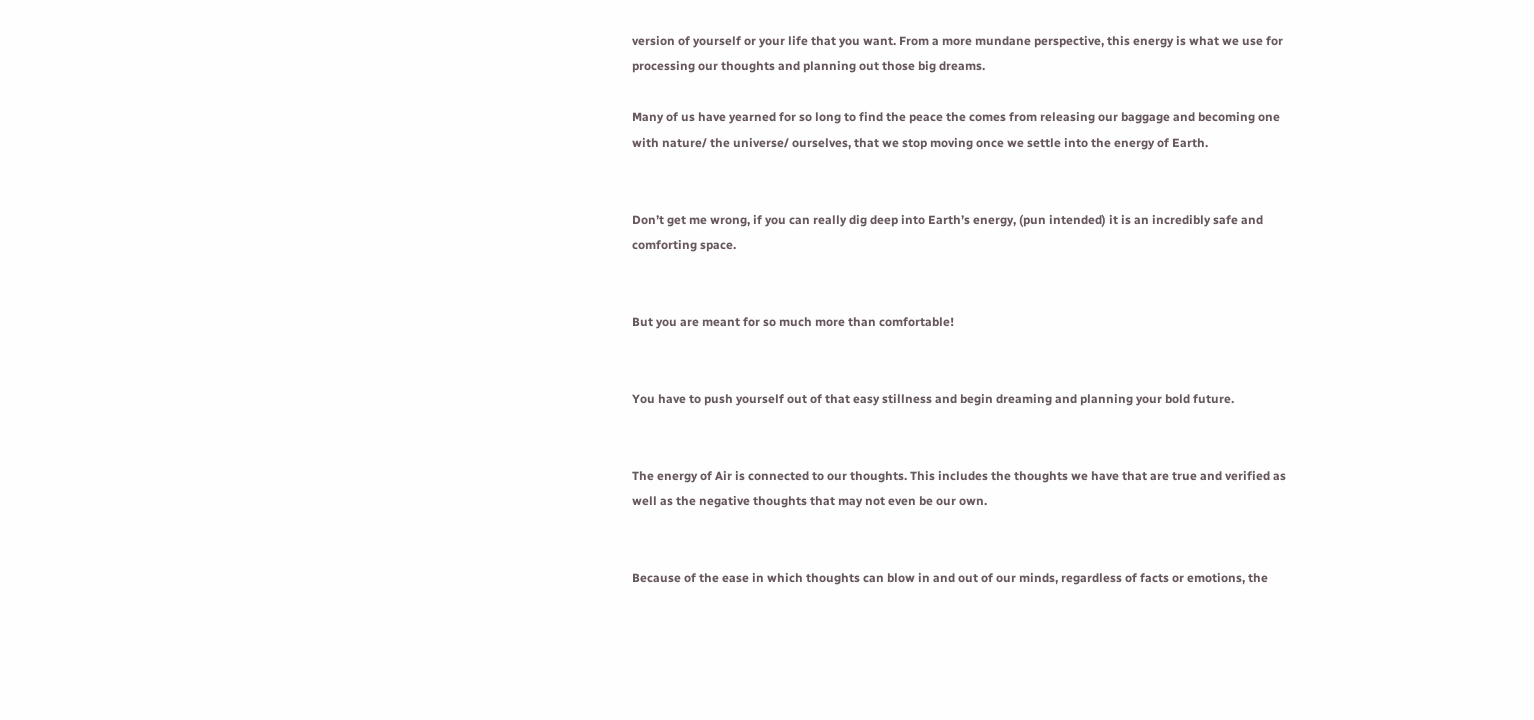version of yourself or your life that you want. From a more mundane perspective, this energy is what we use for processing our thoughts and planning out those big dreams.

Many of us have yearned for so long to find the peace the comes from releasing our baggage and becoming one with nature/ the universe/ ourselves, that we stop moving once we settle into the energy of Earth.


Don’t get me wrong, if you can really dig deep into Earth’s energy, (pun intended) it is an incredibly safe and comforting space.


But you are meant for so much more than comfortable!


You have to push yourself out of that easy stillness and begin dreaming and planning your bold future.


The energy of Air is connected to our thoughts. This includes the thoughts we have that are true and verified as well as the negative thoughts that may not even be our own.


Because of the ease in which thoughts can blow in and out of our minds, regardless of facts or emotions, the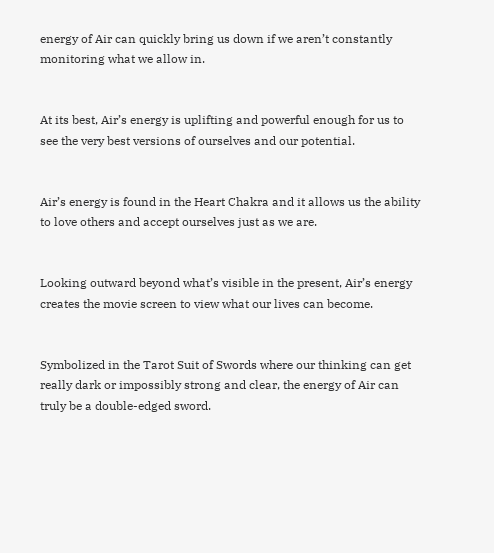energy of Air can quickly bring us down if we aren’t constantly monitoring what we allow in.


At its best, Air’s energy is uplifting and powerful enough for us to see the very best versions of ourselves and our potential.


Air’s energy is found in the Heart Chakra and it allows us the ability to love others and accept ourselves just as we are.


Looking outward beyond what’s visible in the present, Air’s energy creates the movie screen to view what our lives can become.


Symbolized in the Tarot Suit of Swords where our thinking can get really dark or impossibly strong and clear, the energy of Air can truly be a double-edged sword.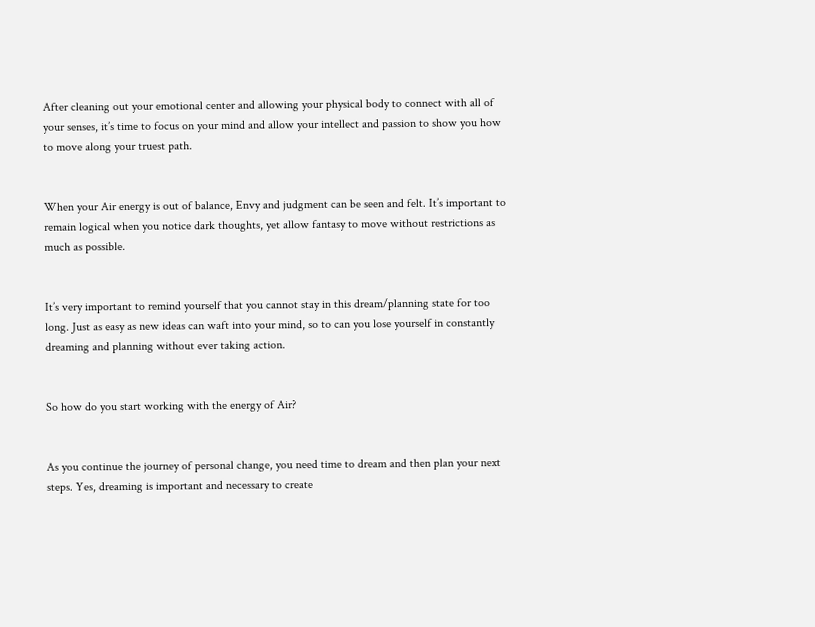After cleaning out your emotional center and allowing your physical body to connect with all of your senses, it’s time to focus on your mind and allow your intellect and passion to show you how to move along your truest path.


When your Air energy is out of balance, Envy and judgment can be seen and felt. It’s important to remain logical when you notice dark thoughts, yet allow fantasy to move without restrictions as much as possible.


It’s very important to remind yourself that you cannot stay in this dream/planning state for too long. Just as easy as new ideas can waft into your mind, so to can you lose yourself in constantly dreaming and planning without ever taking action.


So how do you start working with the energy of Air?


As you continue the journey of personal change, you need time to dream and then plan your next steps. Yes, dreaming is important and necessary to create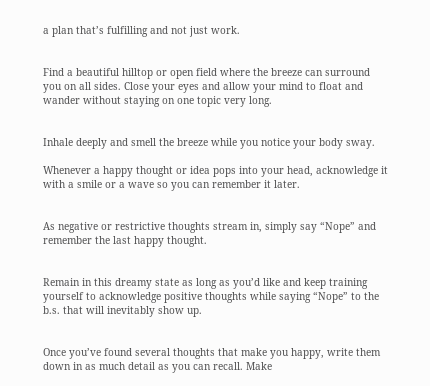a plan that’s fulfilling and not just work.


Find a beautiful hilltop or open field where the breeze can surround you on all sides. Close your eyes and allow your mind to float and wander without staying on one topic very long.


Inhale deeply and smell the breeze while you notice your body sway.

Whenever a happy thought or idea pops into your head, acknowledge it with a smile or a wave so you can remember it later.


As negative or restrictive thoughts stream in, simply say “Nope” and remember the last happy thought.


Remain in this dreamy state as long as you’d like and keep training yourself to acknowledge positive thoughts while saying “Nope” to the b.s. that will inevitably show up.


Once you’ve found several thoughts that make you happy, write them down in as much detail as you can recall. Make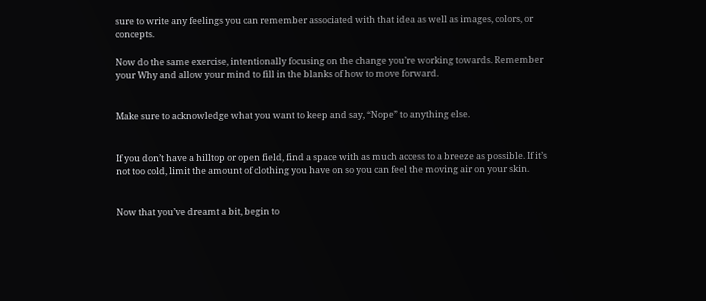sure to write any feelings you can remember associated with that idea as well as images, colors, or concepts.

Now do the same exercise, intentionally focusing on the change you’re working towards. Remember your Why and allow your mind to fill in the blanks of how to move forward.


Make sure to acknowledge what you want to keep and say, “Nope” to anything else.


If you don’t have a hilltop or open field, find a space with as much access to a breeze as possible. If it’s not too cold, limit the amount of clothing you have on so you can feel the moving air on your skin.


Now that you’ve dreamt a bit, begin to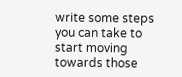write some steps you can take to start moving towards those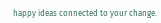happy ideas connected to your change.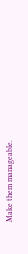Make them manageable.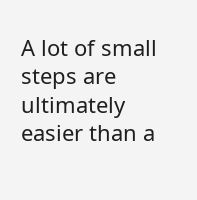A lot of small steps are ultimately easier than a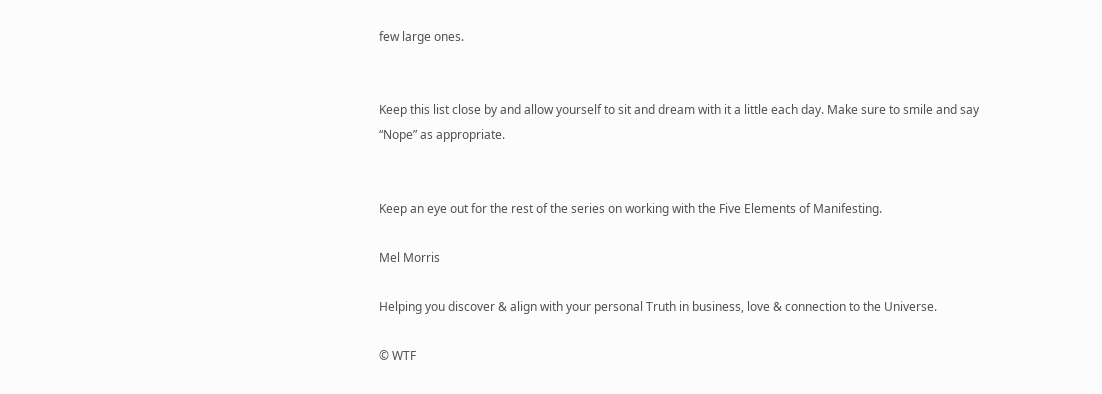few large ones.


Keep this list close by and allow yourself to sit and dream with it a little each day. Make sure to smile and say “Nope” as appropriate.


Keep an eye out for the rest of the series on working with the Five Elements of Manifesting.

Mel Morris

Helping you discover & align with your personal Truth in business, love & connection to the Universe.

© WTF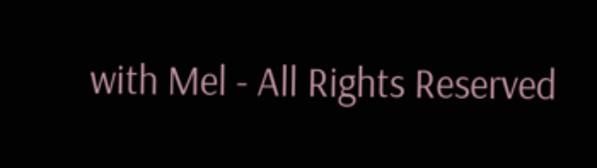with Mel - All Rights Reserved